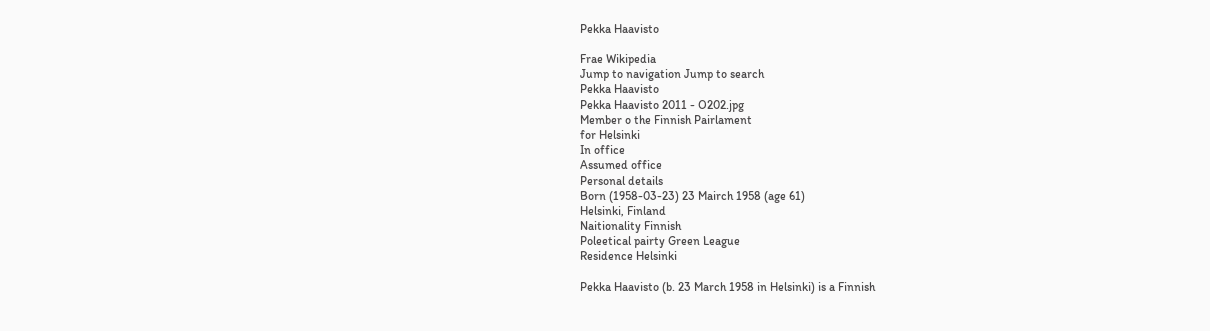Pekka Haavisto

Frae Wikipedia
Jump to navigation Jump to search
Pekka Haavisto
Pekka Haavisto 2011 - O202.jpg
Member o the Finnish Pairlament
for Helsinki
In office
Assumed office
Personal details
Born (1958-03-23) 23 Mairch 1958 (age 61)
Helsinki, Finland
Naitionality Finnish
Poleetical pairty Green League
Residence Helsinki

Pekka Haavisto (b. 23 March 1958 in Helsinki) is a Finnish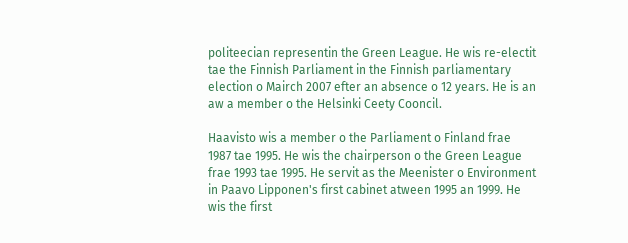politeecian representin the Green League. He wis re-electit tae the Finnish Parliament in the Finnish parliamentary election o Mairch 2007 efter an absence o 12 years. He is an aw a member o the Helsinki Ceety Cooncil.

Haavisto wis a member o the Parliament o Finland frae 1987 tae 1995. He wis the chairperson o the Green League frae 1993 tae 1995. He servit as the Meenister o Environment in Paavo Lipponen's first cabinet atween 1995 an 1999. He wis the first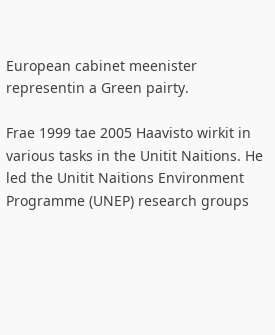European cabinet meenister representin a Green pairty.

Frae 1999 tae 2005 Haavisto wirkit in various tasks in the Unitit Naitions. He led the Unitit Naitions Environment Programme (UNEP) research groups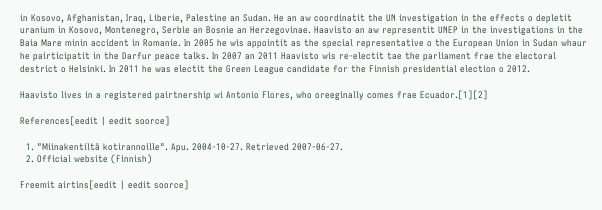in Kosovo, Afghanistan, Iraq, Liberie, Palestine an Sudan. He an aw coordinatit the UN investigation in the effects o depletit uranium in Kosovo, Montenegro, Serbie an Bosnie an Herzegovinae. Haavisto an aw representit UNEP in the investigations in the Baia Mare minin accident in Romanie. In 2005 he wis appointit as the special representative o the European Union in Sudan whaur he pairticipatit in the Darfur peace talks. In 2007 an 2011 Haavisto wis re-electit tae the parliament frae the electoral destrict o Helsinki. In 2011 he was electit the Green League candidate for the Finnish presidential election o 2012.

Haavisto lives in a registered pairtnership wi Antonio Flores, who oreeginally comes frae Ecuador.[1][2]

References[eedit | eedit soorce]

  1. "Miinakentiltä kotirannoille". Apu. 2004-10-27. Retrieved 2007-06-27.
  2. Official website (Finnish)

Freemit airtins[eedit | eedit soorce]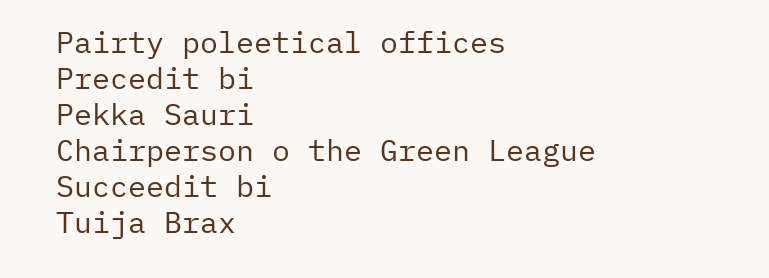Pairty poleetical offices
Precedit bi
Pekka Sauri
Chairperson o the Green League
Succeedit bi
Tuija Brax